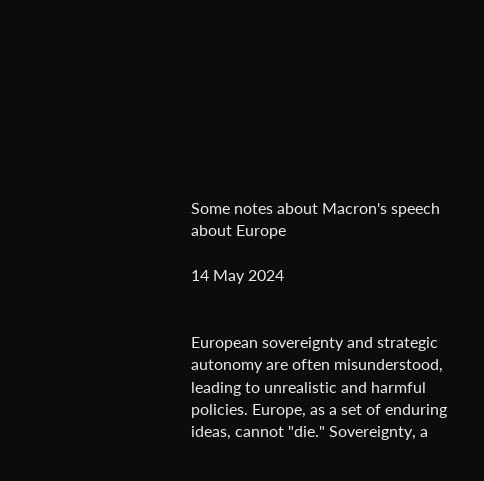Some notes about Macron's speech about Europe

14 May 2024


European sovereignty and strategic autonomy are often misunderstood, leading to unrealistic and harmful policies. Europe, as a set of enduring ideas, cannot "die." Sovereignty, a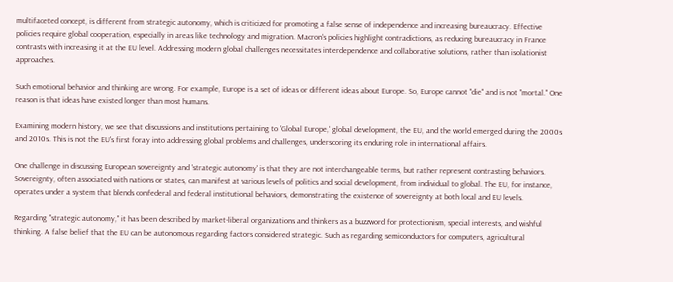multifaceted concept, is different from strategic autonomy, which is criticized for promoting a false sense of independence and increasing bureaucracy. Effective policies require global cooperation, especially in areas like technology and migration. Macron's policies highlight contradictions, as reducing bureaucracy in France contrasts with increasing it at the EU level. Addressing modern global challenges necessitates interdependence and collaborative solutions, rather than isolationist approaches.

Such emotional behavior and thinking are wrong. For example, Europe is a set of ideas or different ideas about Europe. So, Europe cannot "die" and is not "mortal." One reason is that ideas have existed longer than most humans.

Examining modern history, we see that discussions and institutions pertaining to 'Global Europe,' global development, the EU, and the world emerged during the 2000s and 2010s. This is not the EU's first foray into addressing global problems and challenges, underscoring its enduring role in international affairs.

One challenge in discussing European sovereignty and 'strategic autonomy' is that they are not interchangeable terms, but rather represent contrasting behaviors. Sovereignty, often associated with nations or states, can manifest at various levels of politics and social development, from individual to global. The EU, for instance, operates under a system that blends confederal and federal institutional behaviors, demonstrating the existence of sovereignty at both local and EU levels.

Regarding "strategic autonomy," it has been described by market-liberal organizations and thinkers as a buzzword for protectionism, special interests, and wishful thinking. A false belief that the EU can be autonomous regarding factors considered strategic. Such as regarding semiconductors for computers, agricultural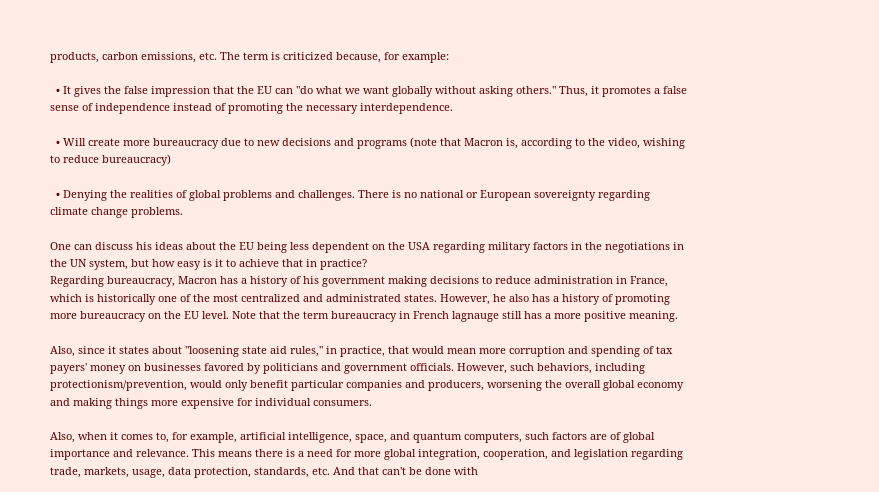products, carbon emissions, etc. The term is criticized because, for example:

  • It gives the false impression that the EU can "do what we want globally without asking others." Thus, it promotes a false sense of independence instead of promoting the necessary interdependence.

  • Will create more bureaucracy due to new decisions and programs (note that Macron is, according to the video, wishing to reduce bureaucracy)

  • Denying the realities of global problems and challenges. There is no national or European sovereignty regarding climate change problems.

One can discuss his ideas about the EU being less dependent on the USA regarding military factors in the negotiations in the UN system, but how easy is it to achieve that in practice?
Regarding bureaucracy, Macron has a history of his government making decisions to reduce administration in France, which is historically one of the most centralized and administrated states. However, he also has a history of promoting more bureaucracy on the EU level. Note that the term bureaucracy in French lagnauge still has a more positive meaning.

Also, since it states about "loosening state aid rules," in practice, that would mean more corruption and spending of tax payers' money on businesses favored by politicians and government officials. However, such behaviors, including protectionism/prevention, would only benefit particular companies and producers, worsening the overall global economy and making things more expensive for individual consumers.

Also, when it comes to, for example, artificial intelligence, space, and quantum computers, such factors are of global importance and relevance. This means there is a need for more global integration, cooperation, and legislation regarding trade, markets, usage, data protection, standards, etc. And that can't be done with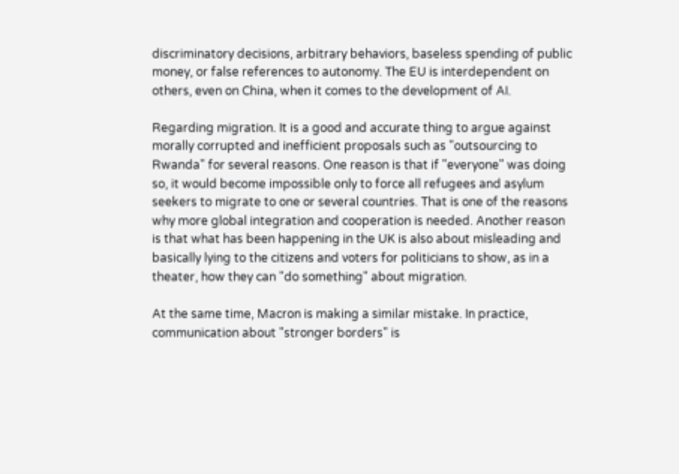discriminatory decisions, arbitrary behaviors, baseless spending of public money, or false references to autonomy. The EU is interdependent on others, even on China, when it comes to the development of AI.

Regarding migration. It is a good and accurate thing to argue against morally corrupted and inefficient proposals such as "outsourcing to Rwanda" for several reasons. One reason is that if "everyone" was doing so, it would become impossible only to force all refugees and asylum seekers to migrate to one or several countries. That is one of the reasons why more global integration and cooperation is needed. Another reason is that what has been happening in the UK is also about misleading and basically lying to the citizens and voters for politicians to show, as in a theater, how they can "do something" about migration.

At the same time, Macron is making a similar mistake. In practice, communication about "stronger borders" is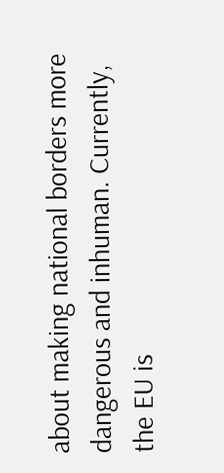about making national borders more dangerous and inhuman. Currently, the EU is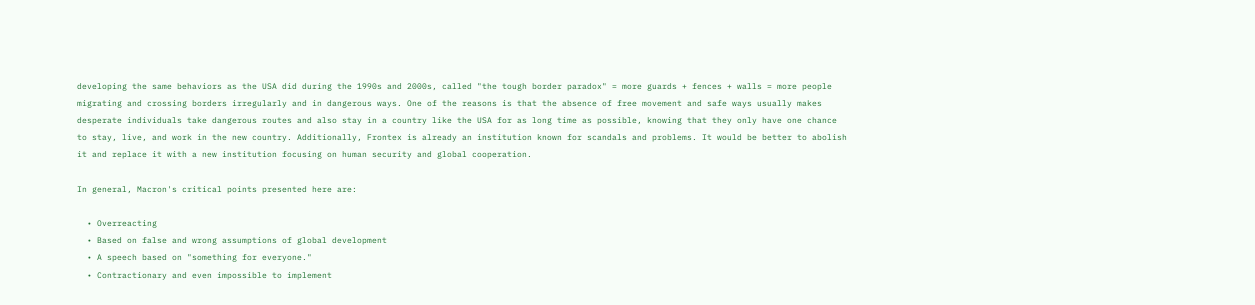developing the same behaviors as the USA did during the 1990s and 2000s, called "the tough border paradox" = more guards + fences + walls = more people migrating and crossing borders irregularly and in dangerous ways. One of the reasons is that the absence of free movement and safe ways usually makes desperate individuals take dangerous routes and also stay in a country like the USA for as long time as possible, knowing that they only have one chance to stay, live, and work in the new country. Additionally, Frontex is already an institution known for scandals and problems. It would be better to abolish it and replace it with a new institution focusing on human security and global cooperation.

In general, Macron's critical points presented here are:

  • Overreacting
  • Based on false and wrong assumptions of global development
  • A speech based on "something for everyone."
  • Contractionary and even impossible to implement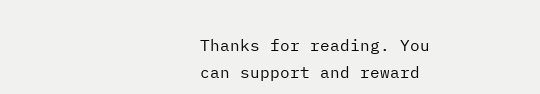Thanks for reading. You can support and reward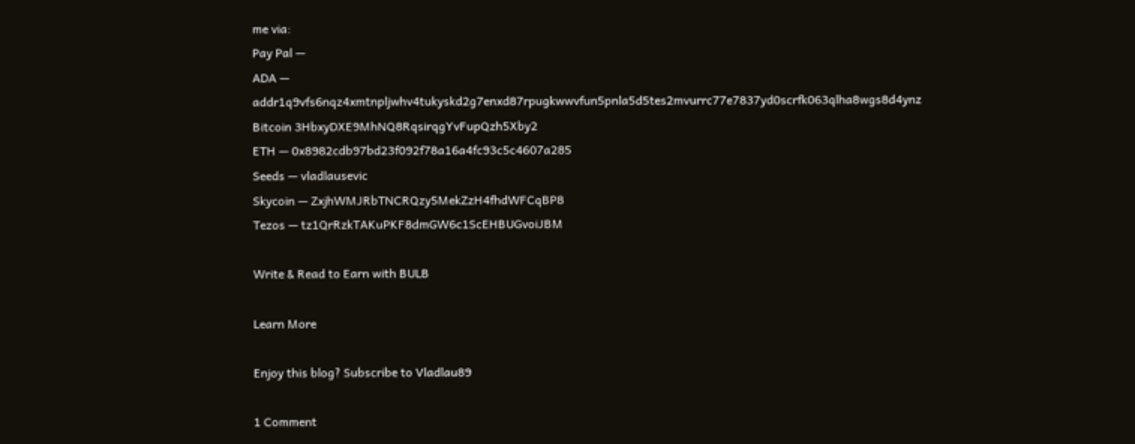me via:
Pay Pal —
ADA — addr1q9vfs6nqz4xmtnpljwhv4tukyskd2g7enxd87rpugkwwvfun5pnla5d5tes2mvurrc77e7837yd0scrfk063qlha8wgs8d4ynz
Bitcoin 3HbxyDXE9MhNQ8RqsirqgYvFupQzh5Xby2
ETH — 0x8982cdb97bd23f092f78a16a4fc93c5c4607a285
Seeds — vladlausevic
Skycoin — ZxjhWMJRbTNCRQzy5MekZzH4fhdWFCqBP8
Tezos — tz1QrRzkTAKuPKF8dmGW6c1ScEHBUGvoiJBM

Write & Read to Earn with BULB

Learn More

Enjoy this blog? Subscribe to Vladlau89

1 Comment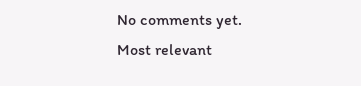No comments yet.
Most relevant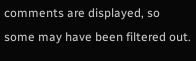comments are displayed, so some may have been filtered out.